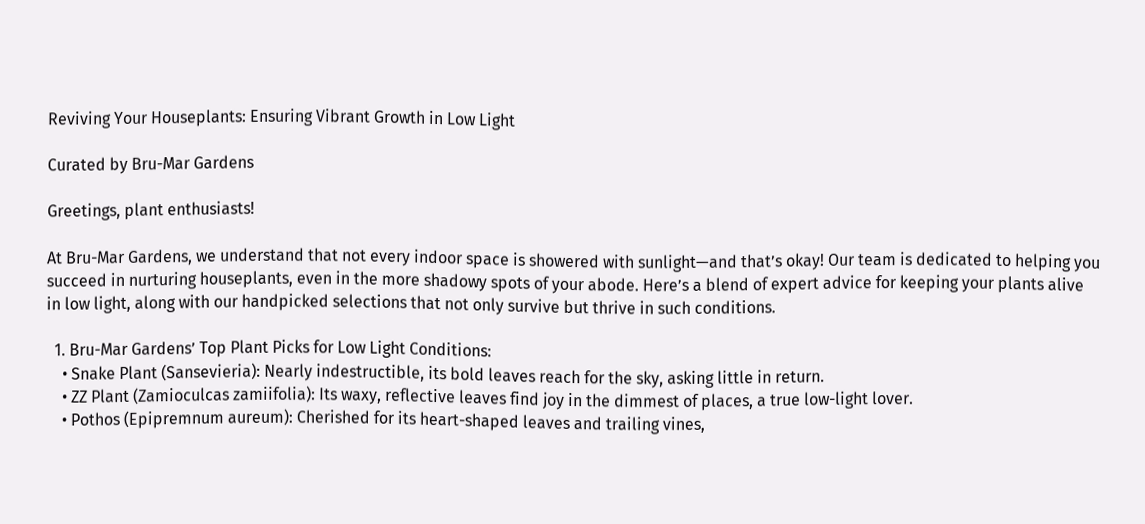Reviving Your Houseplants: Ensuring Vibrant Growth in Low Light

Curated by Bru-Mar Gardens

Greetings, plant enthusiasts!

At Bru-Mar Gardens, we understand that not every indoor space is showered with sunlight—and that’s okay! Our team is dedicated to helping you succeed in nurturing houseplants, even in the more shadowy spots of your abode. Here’s a blend of expert advice for keeping your plants alive in low light, along with our handpicked selections that not only survive but thrive in such conditions.

  1. Bru-Mar Gardens’ Top Plant Picks for Low Light Conditions:
    • Snake Plant (Sansevieria): Nearly indestructible, its bold leaves reach for the sky, asking little in return.
    • ZZ Plant (Zamioculcas zamiifolia): Its waxy, reflective leaves find joy in the dimmest of places, a true low-light lover.
    • Pothos (Epipremnum aureum): Cherished for its heart-shaped leaves and trailing vines,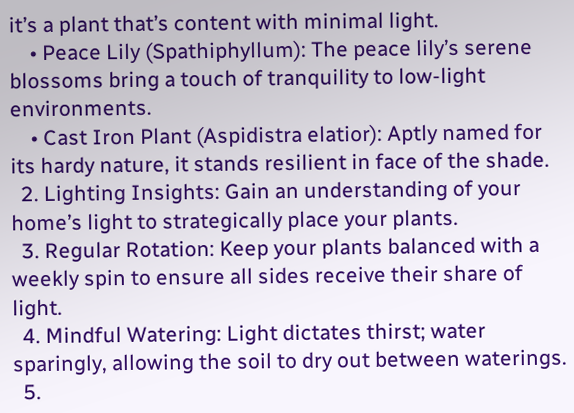it’s a plant that’s content with minimal light.
    • Peace Lily (Spathiphyllum): The peace lily’s serene blossoms bring a touch of tranquility to low-light environments.
    • Cast Iron Plant (Aspidistra elatior): Aptly named for its hardy nature, it stands resilient in face of the shade.
  2. Lighting Insights: Gain an understanding of your home’s light to strategically place your plants.
  3. Regular Rotation: Keep your plants balanced with a weekly spin to ensure all sides receive their share of light.
  4. Mindful Watering: Light dictates thirst; water sparingly, allowing the soil to dry out between waterings.
  5.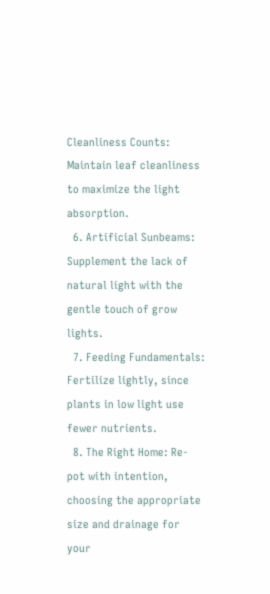Cleanliness Counts: Maintain leaf cleanliness to maximize the light absorption.
  6. Artificial Sunbeams: Supplement the lack of natural light with the gentle touch of grow lights.
  7. Feeding Fundamentals: Fertilize lightly, since plants in low light use fewer nutrients.
  8. The Right Home: Re-pot with intention, choosing the appropriate size and drainage for your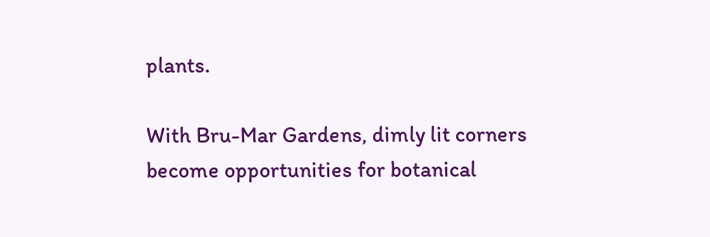plants.

With Bru-Mar Gardens, dimly lit corners become opportunities for botanical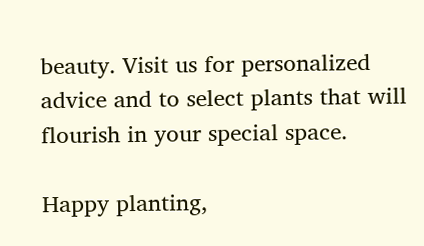beauty. Visit us for personalized advice and to select plants that will flourish in your special space.

Happy planting,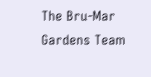The Bru-Mar Gardens Team